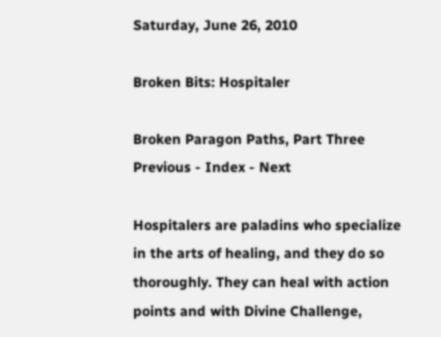Saturday, June 26, 2010

Broken Bits: Hospitaler

Broken Paragon Paths, Part Three
Previous - Index - Next

Hospitalers are paladins who specialize in the arts of healing, and they do so thoroughly. They can heal with action points and with Divine Challenge,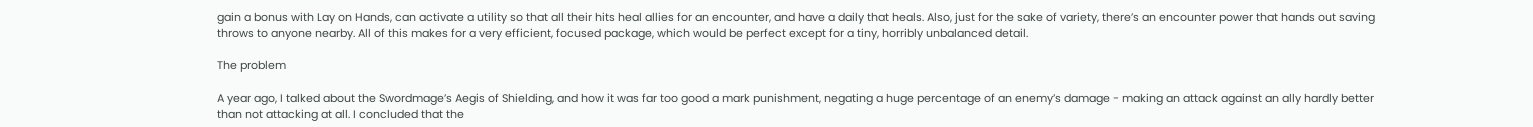gain a bonus with Lay on Hands, can activate a utility so that all their hits heal allies for an encounter, and have a daily that heals. Also, just for the sake of variety, there’s an encounter power that hands out saving throws to anyone nearby. All of this makes for a very efficient, focused package, which would be perfect except for a tiny, horribly unbalanced detail.

The problem

A year ago, I talked about the Swordmage’s Aegis of Shielding, and how it was far too good a mark punishment, negating a huge percentage of an enemy’s damage - making an attack against an ally hardly better than not attacking at all. I concluded that the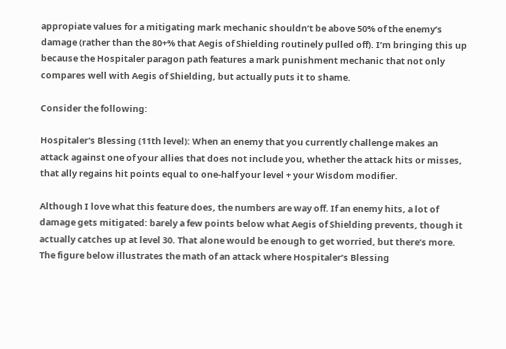appropiate values for a mitigating mark mechanic shouldn’t be above 50% of the enemy’s damage (rather than the 80+% that Aegis of Shielding routinely pulled off). I’m bringing this up because the Hospitaler paragon path features a mark punishment mechanic that not only compares well with Aegis of Shielding, but actually puts it to shame.

Consider the following:

Hospitaler's Blessing (11th level): When an enemy that you currently challenge makes an attack against one of your allies that does not include you, whether the attack hits or misses, that ally regains hit points equal to one-half your level + your Wisdom modifier.

Although I love what this feature does, the numbers are way off. If an enemy hits, a lot of damage gets mitigated: barely a few points below what Aegis of Shielding prevents, though it actually catches up at level 30. That alone would be enough to get worried, but there’s more. The figure below illustrates the math of an attack where Hospitaler’s Blessing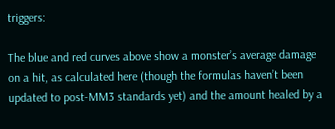triggers:

The blue and red curves above show a monster’s average damage on a hit, as calculated here (though the formulas haven’t been updated to post-MM3 standards yet) and the amount healed by a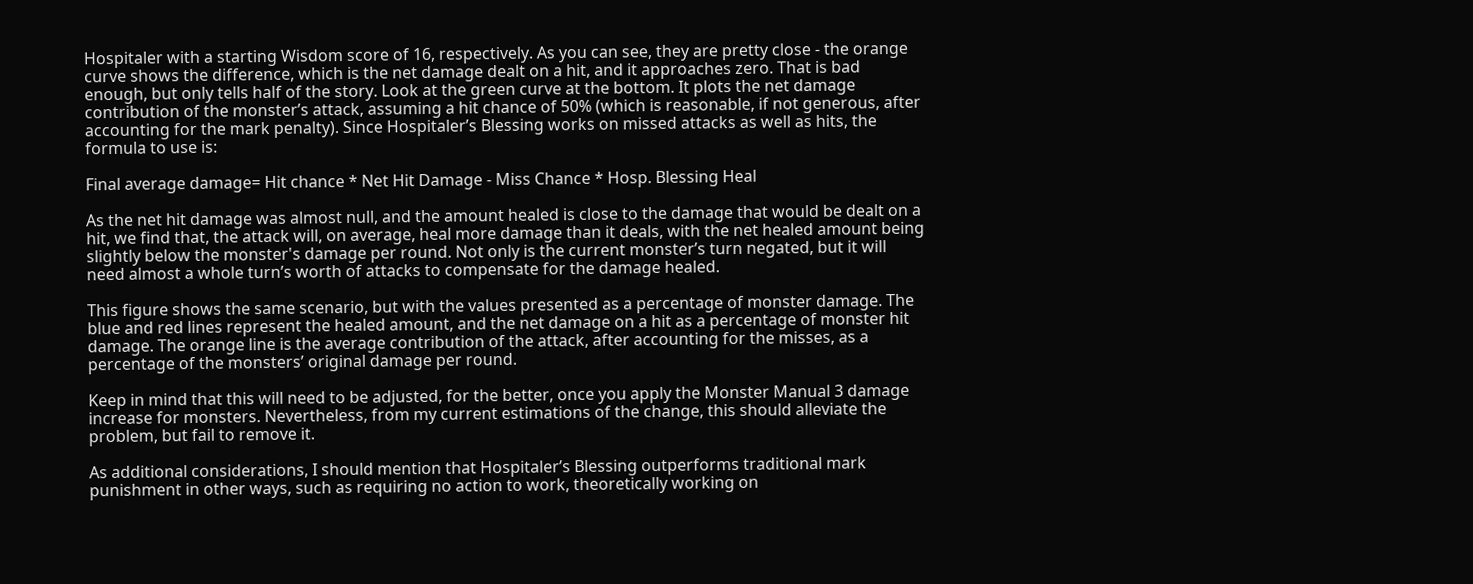Hospitaler with a starting Wisdom score of 16, respectively. As you can see, they are pretty close - the orange curve shows the difference, which is the net damage dealt on a hit, and it approaches zero. That is bad enough, but only tells half of the story. Look at the green curve at the bottom. It plots the net damage contribution of the monster’s attack, assuming a hit chance of 50% (which is reasonable, if not generous, after accounting for the mark penalty). Since Hospitaler’s Blessing works on missed attacks as well as hits, the formula to use is:

Final average damage= Hit chance * Net Hit Damage - Miss Chance * Hosp. Blessing Heal

As the net hit damage was almost null, and the amount healed is close to the damage that would be dealt on a hit, we find that, the attack will, on average, heal more damage than it deals, with the net healed amount being slightly below the monster's damage per round. Not only is the current monster’s turn negated, but it will need almost a whole turn’s worth of attacks to compensate for the damage healed.

This figure shows the same scenario, but with the values presented as a percentage of monster damage. The blue and red lines represent the healed amount, and the net damage on a hit as a percentage of monster hit damage. The orange line is the average contribution of the attack, after accounting for the misses, as a percentage of the monsters’ original damage per round.

Keep in mind that this will need to be adjusted, for the better, once you apply the Monster Manual 3 damage increase for monsters. Nevertheless, from my current estimations of the change, this should alleviate the problem, but fail to remove it.

As additional considerations, I should mention that Hospitaler’s Blessing outperforms traditional mark punishment in other ways, such as requiring no action to work, theoretically working on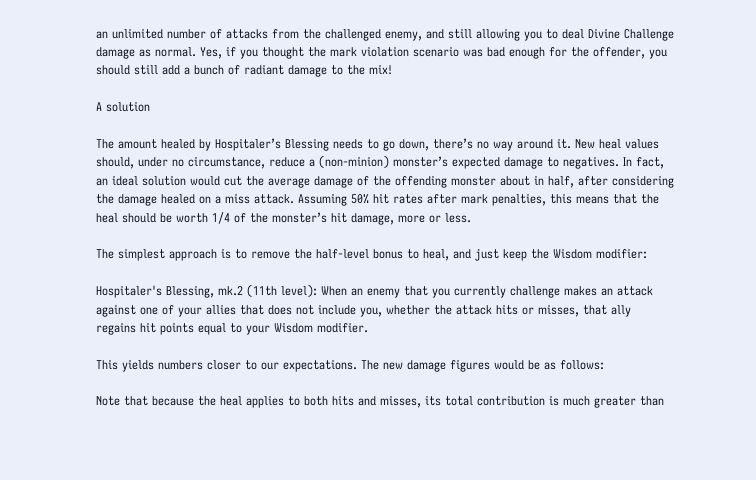an unlimited number of attacks from the challenged enemy, and still allowing you to deal Divine Challenge damage as normal. Yes, if you thought the mark violation scenario was bad enough for the offender, you should still add a bunch of radiant damage to the mix!

A solution

The amount healed by Hospitaler’s Blessing needs to go down, there’s no way around it. New heal values should, under no circumstance, reduce a (non-minion) monster’s expected damage to negatives. In fact, an ideal solution would cut the average damage of the offending monster about in half, after considering the damage healed on a miss attack. Assuming 50% hit rates after mark penalties, this means that the heal should be worth 1/4 of the monster’s hit damage, more or less.

The simplest approach is to remove the half-level bonus to heal, and just keep the Wisdom modifier:

Hospitaler's Blessing, mk.2 (11th level): When an enemy that you currently challenge makes an attack against one of your allies that does not include you, whether the attack hits or misses, that ally regains hit points equal to your Wisdom modifier.

This yields numbers closer to our expectations. The new damage figures would be as follows:

Note that because the heal applies to both hits and misses, its total contribution is much greater than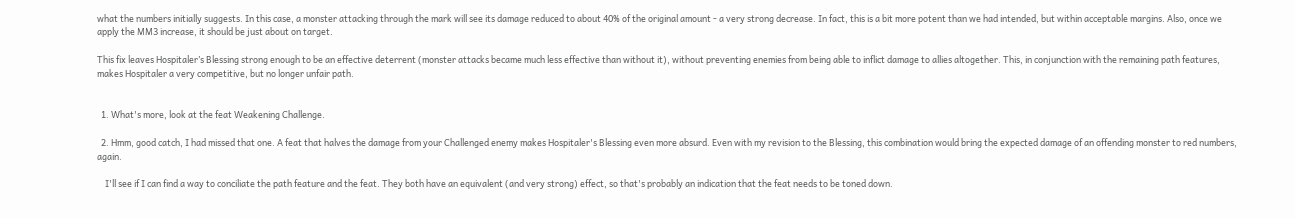what the numbers initially suggests. In this case, a monster attacking through the mark will see its damage reduced to about 40% of the original amount - a very strong decrease. In fact, this is a bit more potent than we had intended, but within acceptable margins. Also, once we apply the MM3 increase, it should be just about on target.

This fix leaves Hospitaler’s Blessing strong enough to be an effective deterrent (monster attacks became much less effective than without it), without preventing enemies from being able to inflict damage to allies altogether. This, in conjunction with the remaining path features, makes Hospitaler a very competitive, but no longer unfair path.


  1. What's more, look at the feat Weakening Challenge.

  2. Hmm, good catch, I had missed that one. A feat that halves the damage from your Challenged enemy makes Hospitaler's Blessing even more absurd. Even with my revision to the Blessing, this combination would bring the expected damage of an offending monster to red numbers, again.

    I'll see if I can find a way to conciliate the path feature and the feat. They both have an equivalent (and very strong) effect, so that's probably an indication that the feat needs to be toned down.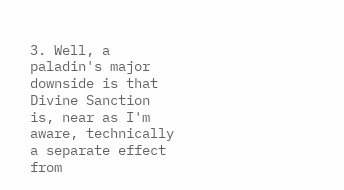3. Well, a paladin's major downside is that Divine Sanction is, near as I'm aware, technically a separate effect from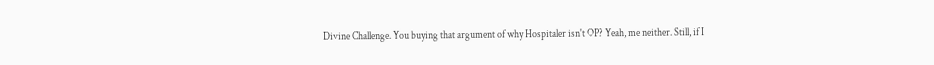Divine Challenge. You buying that argument of why Hospitaler isn't OP? Yeah, me neither. Still, if I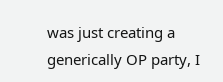was just creating a generically OP party, I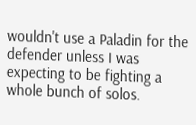wouldn't use a Paladin for the defender unless I was expecting to be fighting a whole bunch of solos.